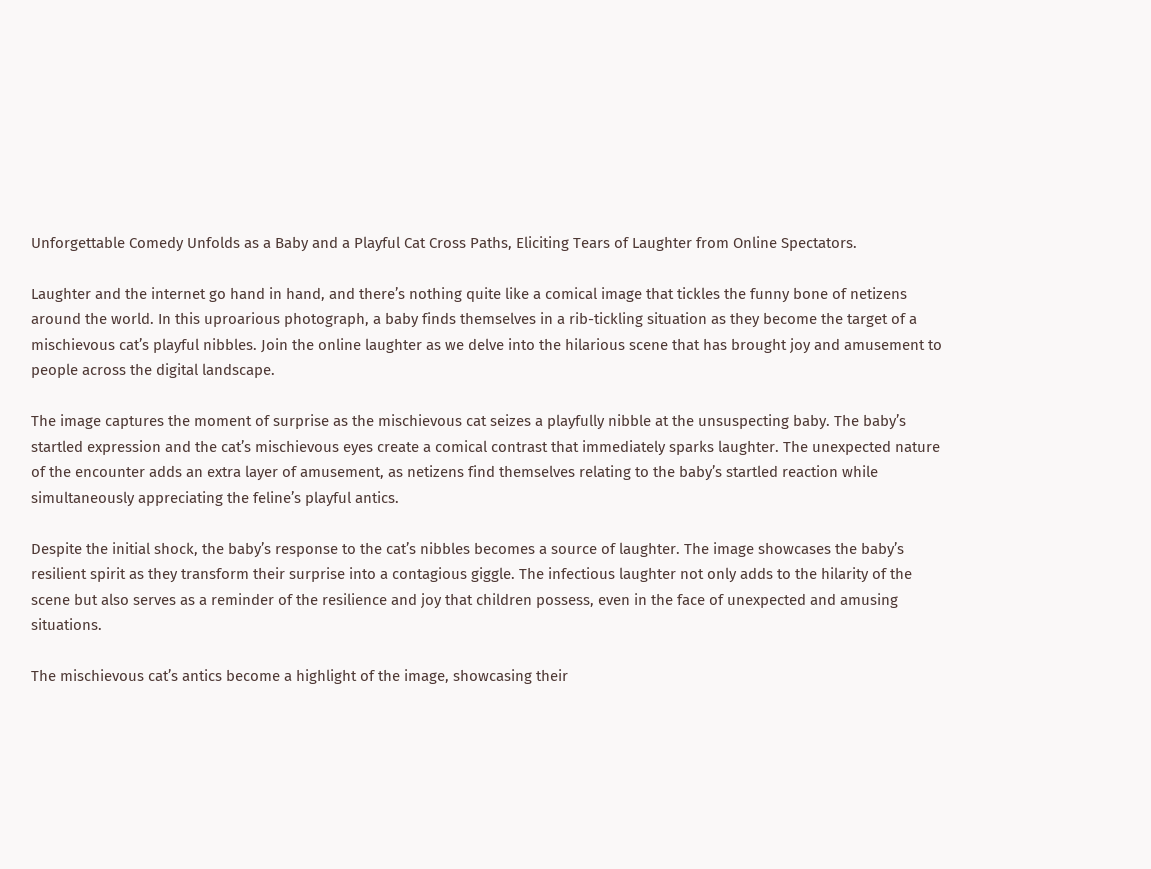Unforgettable Comedy Unfolds as a Baby and a Playful Cat Cross Paths, Eliciting Tears of Laughter from Online Spectators.

Laughter and the internet go hand in hand, and there’s nothing quite like a comical image that tickles the funny bone of netizens around the world. In this uproarious photograph, a baby finds themselves in a rib-tickling situation as they become the target of a mischievous cat’s playful nibbles. Join the online laughter as we delve into the hilarious scene that has brought joy and amusement to people across the digital landscape.

The image captures the moment of surprise as the mischievous cat seizes a playfully nibble at the unsuspecting baby. The baby’s startled expression and the cat’s mischievous eyes create a comical contrast that immediately sparks laughter. The unexpected nature of the encounter adds an extra layer of amusement, as netizens find themselves relating to the baby’s startled reaction while simultaneously appreciating the feline’s playful antics.

Despite the initial shock, the baby’s response to the cat’s nibbles becomes a source of laughter. The image showcases the baby’s resilient spirit as they transform their surprise into a contagious giggle. The infectious laughter not only adds to the hilarity of the scene but also serves as a reminder of the resilience and joy that children possess, even in the face of unexpected and amusing situations.

The mischievous cat’s antics become a highlight of the image, showcasing their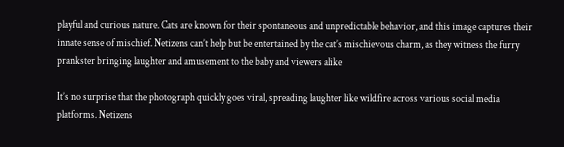playful and curious nature. Cats are known for their spontaneous and unpredictable behavior, and this image captures their innate sense of mischief. Netizens can’t help but be entertained by the cat’s mischievous charm, as they witness the furry prankster bringing laughter and amusement to the baby and viewers alike

It’s no surprise that the photograph quickly goes viral, spreading laughter like wildfire across various social media platforms. Netizens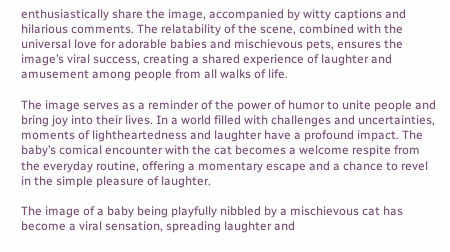enthusiastically share the image, accompanied by witty captions and hilarious comments. The relatability of the scene, combined with the universal love for adorable babies and mischievous pets, ensures the image’s viral success, creating a shared experience of laughter and amusement among people from all walks of life.

The image serves as a reminder of the power of humor to unite people and bring joy into their lives. In a world filled with challenges and uncertainties, moments of lightheartedness and laughter have a profound impact. The baby’s comical encounter with the cat becomes a welcome respite from the everyday routine, offering a momentary escape and a chance to revel in the simple pleasure of laughter.

The image of a baby being playfully nibbled by a mischievous cat has become a viral sensation, spreading laughter and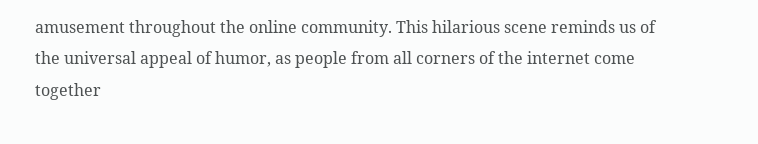amusement throughout the online community. This hilarious scene reminds us of the universal appeal of humor, as people from all corners of the internet come together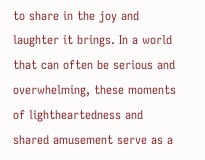to share in the joy and laughter it brings. In a world that can often be serious and overwhelming, these moments of lightheartedness and shared amusement serve as a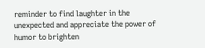reminder to find laughter in the unexpected and appreciate the power of humor to brighten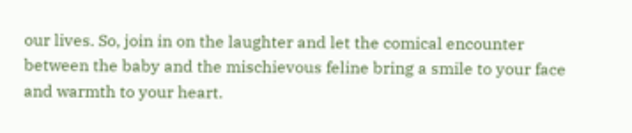our lives. So, join in on the laughter and let the comical encounter between the baby and the mischievous feline bring a smile to your face and warmth to your heart.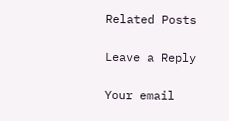Related Posts

Leave a Reply

Your email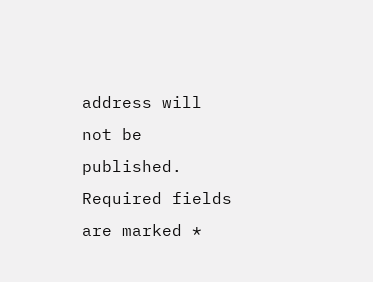address will not be published. Required fields are marked *